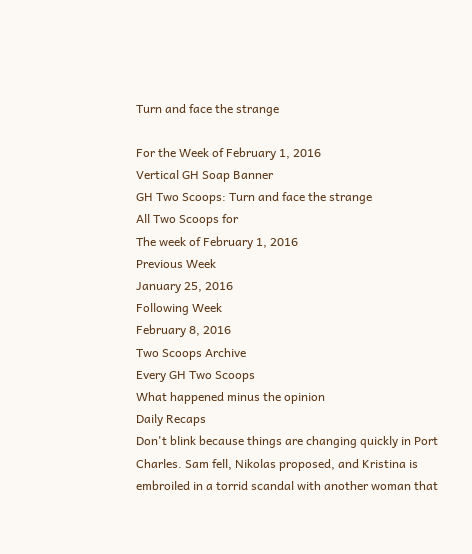Turn and face the strange

For the Week of February 1, 2016
Vertical GH Soap Banner
GH Two Scoops: Turn and face the strange
All Two Scoops for
The week of February 1, 2016
Previous Week
January 25, 2016
Following Week
February 8, 2016
Two Scoops Archive
Every GH Two Scoops
What happened minus the opinion
Daily Recaps
Don't blink because things are changing quickly in Port Charles. Sam fell, Nikolas proposed, and Kristina is embroiled in a torrid scandal with another woman that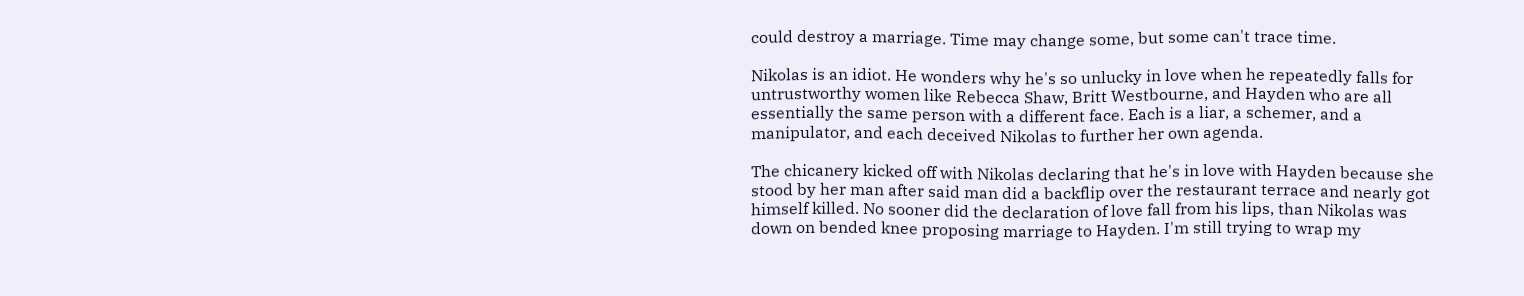could destroy a marriage. Time may change some, but some can't trace time.

Nikolas is an idiot. He wonders why he's so unlucky in love when he repeatedly falls for untrustworthy women like Rebecca Shaw, Britt Westbourne, and Hayden who are all essentially the same person with a different face. Each is a liar, a schemer, and a manipulator, and each deceived Nikolas to further her own agenda.

The chicanery kicked off with Nikolas declaring that he's in love with Hayden because she stood by her man after said man did a backflip over the restaurant terrace and nearly got himself killed. No sooner did the declaration of love fall from his lips, than Nikolas was down on bended knee proposing marriage to Hayden. I'm still trying to wrap my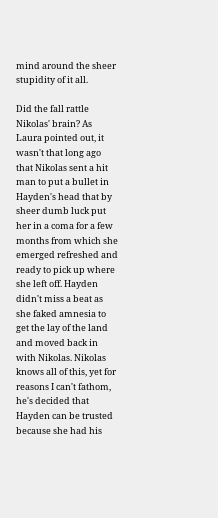mind around the sheer stupidity of it all.

Did the fall rattle Nikolas' brain? As Laura pointed out, it wasn't that long ago that Nikolas sent a hit man to put a bullet in Hayden's head that by sheer dumb luck put her in a coma for a few months from which she emerged refreshed and ready to pick up where she left off. Hayden didn't miss a beat as she faked amnesia to get the lay of the land and moved back in with Nikolas. Nikolas knows all of this, yet for reasons I can't fathom, he's decided that Hayden can be trusted because she had his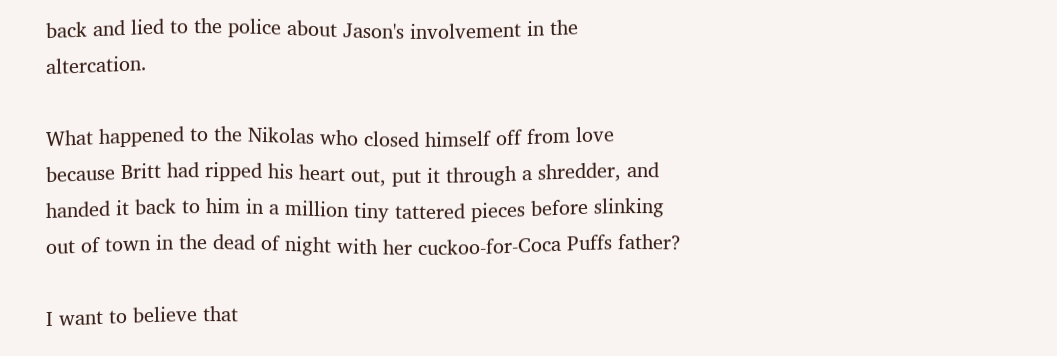back and lied to the police about Jason's involvement in the altercation.

What happened to the Nikolas who closed himself off from love because Britt had ripped his heart out, put it through a shredder, and handed it back to him in a million tiny tattered pieces before slinking out of town in the dead of night with her cuckoo-for-Coca Puffs father?

I want to believe that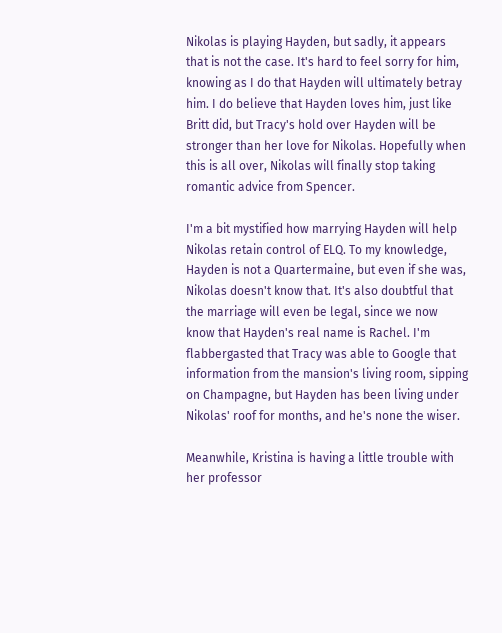Nikolas is playing Hayden, but sadly, it appears that is not the case. It's hard to feel sorry for him, knowing as I do that Hayden will ultimately betray him. I do believe that Hayden loves him, just like Britt did, but Tracy's hold over Hayden will be stronger than her love for Nikolas. Hopefully when this is all over, Nikolas will finally stop taking romantic advice from Spencer.

I'm a bit mystified how marrying Hayden will help Nikolas retain control of ELQ. To my knowledge, Hayden is not a Quartermaine, but even if she was, Nikolas doesn't know that. It's also doubtful that the marriage will even be legal, since we now know that Hayden's real name is Rachel. I'm flabbergasted that Tracy was able to Google that information from the mansion's living room, sipping on Champagne, but Hayden has been living under Nikolas' roof for months, and he's none the wiser.

Meanwhile, Kristina is having a little trouble with her professor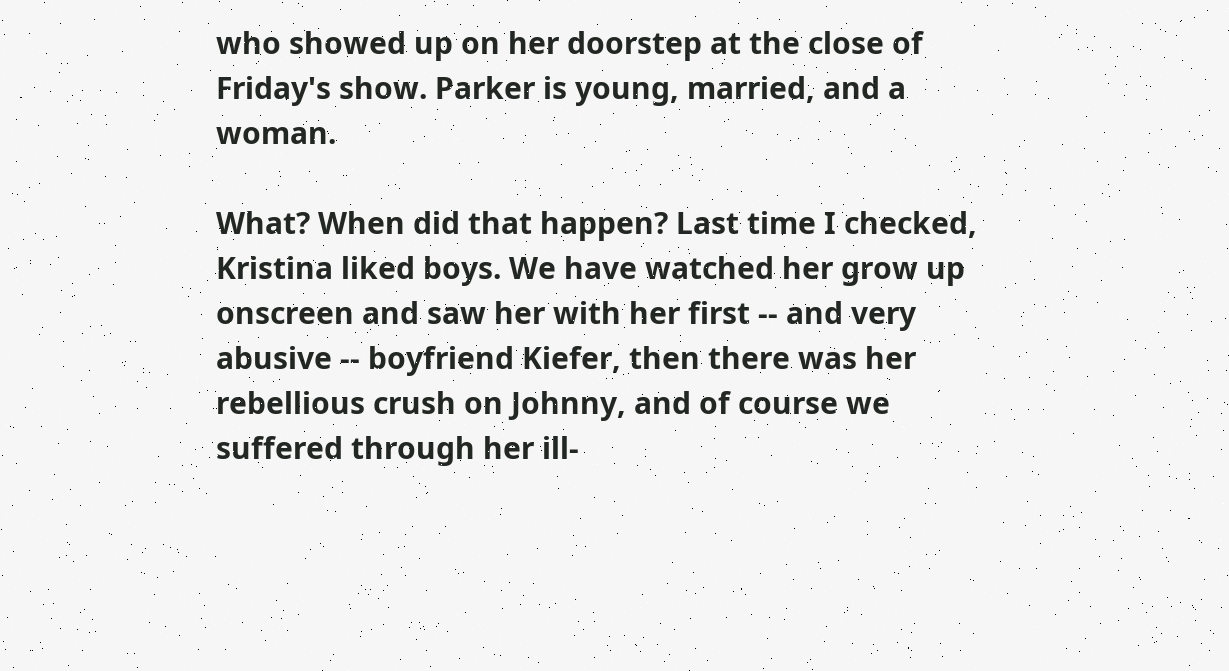who showed up on her doorstep at the close of Friday's show. Parker is young, married, and a woman.

What? When did that happen? Last time I checked, Kristina liked boys. We have watched her grow up onscreen and saw her with her first -- and very abusive -- boyfriend Kiefer, then there was her rebellious crush on Johnny, and of course we suffered through her ill-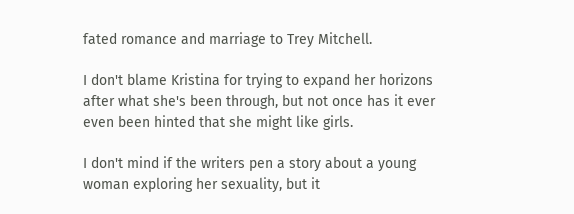fated romance and marriage to Trey Mitchell.

I don't blame Kristina for trying to expand her horizons after what she's been through, but not once has it ever even been hinted that she might like girls.

I don't mind if the writers pen a story about a young woman exploring her sexuality, but it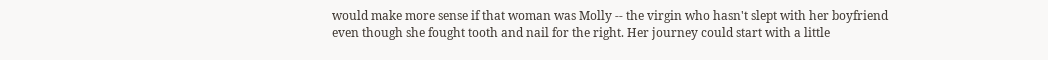would make more sense if that woman was Molly -- the virgin who hasn't slept with her boyfriend even though she fought tooth and nail for the right. Her journey could start with a little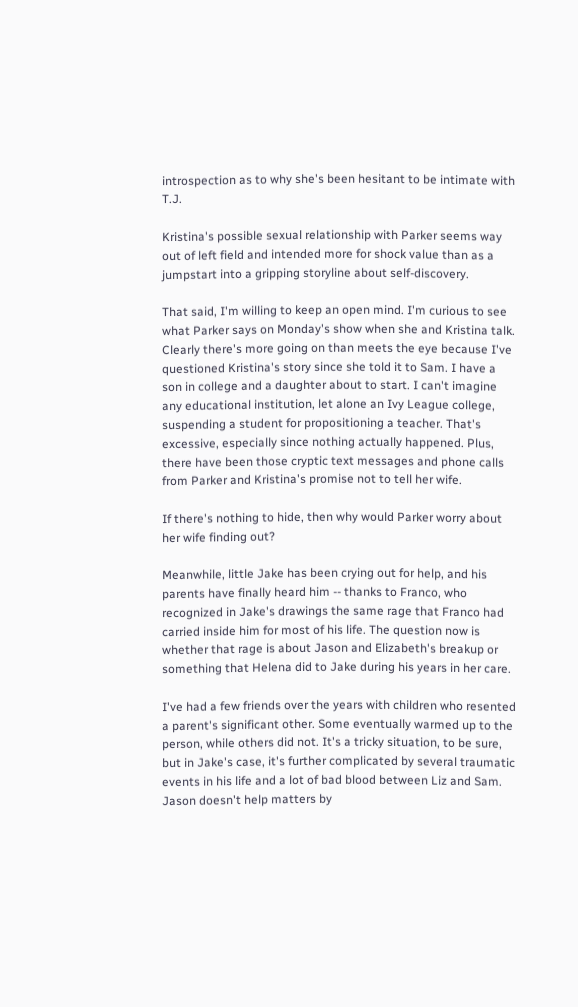introspection as to why she's been hesitant to be intimate with T.J.

Kristina's possible sexual relationship with Parker seems way out of left field and intended more for shock value than as a jumpstart into a gripping storyline about self-discovery.

That said, I'm willing to keep an open mind. I'm curious to see what Parker says on Monday's show when she and Kristina talk. Clearly there's more going on than meets the eye because I've questioned Kristina's story since she told it to Sam. I have a son in college and a daughter about to start. I can't imagine any educational institution, let alone an Ivy League college, suspending a student for propositioning a teacher. That's excessive, especially since nothing actually happened. Plus, there have been those cryptic text messages and phone calls from Parker and Kristina's promise not to tell her wife.

If there's nothing to hide, then why would Parker worry about her wife finding out?

Meanwhile, little Jake has been crying out for help, and his parents have finally heard him -- thanks to Franco, who recognized in Jake's drawings the same rage that Franco had carried inside him for most of his life. The question now is whether that rage is about Jason and Elizabeth's breakup or something that Helena did to Jake during his years in her care.

I've had a few friends over the years with children who resented a parent's significant other. Some eventually warmed up to the person, while others did not. It's a tricky situation, to be sure, but in Jake's case, it's further complicated by several traumatic events in his life and a lot of bad blood between Liz and Sam. Jason doesn't help matters by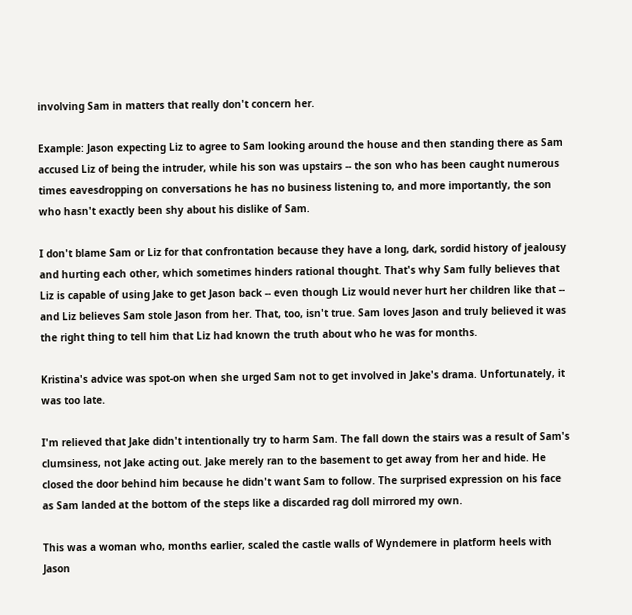involving Sam in matters that really don't concern her.

Example: Jason expecting Liz to agree to Sam looking around the house and then standing there as Sam accused Liz of being the intruder, while his son was upstairs -- the son who has been caught numerous times eavesdropping on conversations he has no business listening to, and more importantly, the son who hasn't exactly been shy about his dislike of Sam.

I don't blame Sam or Liz for that confrontation because they have a long, dark, sordid history of jealousy and hurting each other, which sometimes hinders rational thought. That's why Sam fully believes that Liz is capable of using Jake to get Jason back -- even though Liz would never hurt her children like that -- and Liz believes Sam stole Jason from her. That, too, isn't true. Sam loves Jason and truly believed it was the right thing to tell him that Liz had known the truth about who he was for months.

Kristina's advice was spot-on when she urged Sam not to get involved in Jake's drama. Unfortunately, it was too late.

I'm relieved that Jake didn't intentionally try to harm Sam. The fall down the stairs was a result of Sam's clumsiness, not Jake acting out. Jake merely ran to the basement to get away from her and hide. He closed the door behind him because he didn't want Sam to follow. The surprised expression on his face as Sam landed at the bottom of the steps like a discarded rag doll mirrored my own.

This was a woman who, months earlier, scaled the castle walls of Wyndemere in platform heels with Jason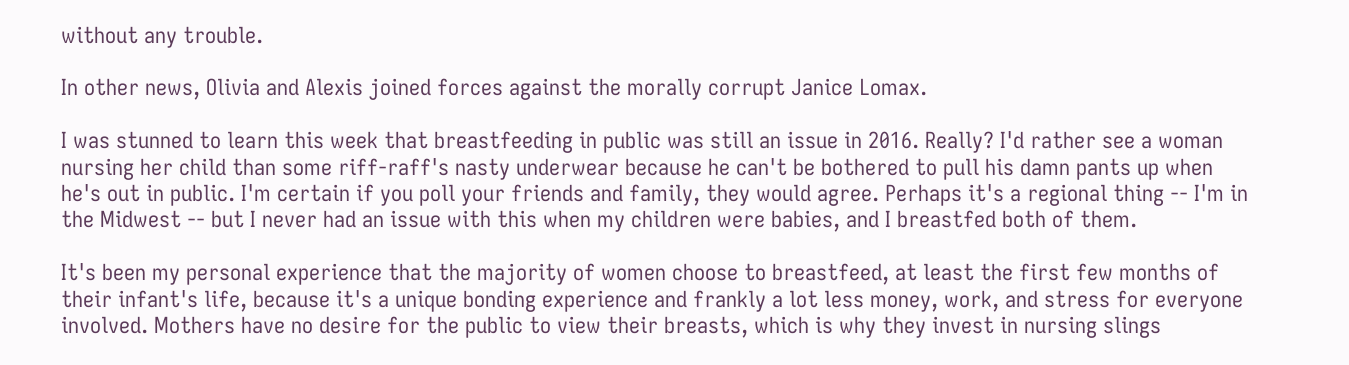without any trouble.

In other news, Olivia and Alexis joined forces against the morally corrupt Janice Lomax.

I was stunned to learn this week that breastfeeding in public was still an issue in 2016. Really? I'd rather see a woman nursing her child than some riff-raff's nasty underwear because he can't be bothered to pull his damn pants up when he's out in public. I'm certain if you poll your friends and family, they would agree. Perhaps it's a regional thing -- I'm in the Midwest -- but I never had an issue with this when my children were babies, and I breastfed both of them.

It's been my personal experience that the majority of women choose to breastfeed, at least the first few months of their infant's life, because it's a unique bonding experience and frankly a lot less money, work, and stress for everyone involved. Mothers have no desire for the public to view their breasts, which is why they invest in nursing slings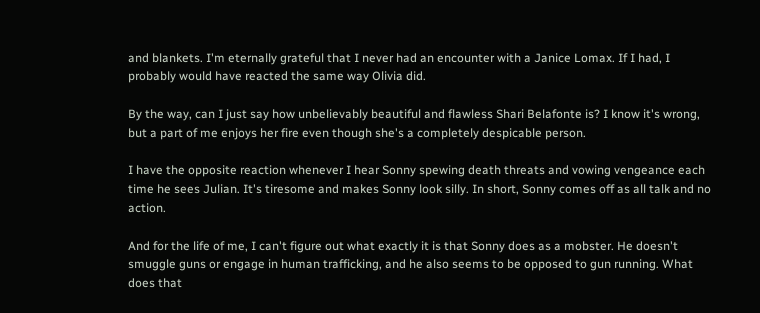and blankets. I'm eternally grateful that I never had an encounter with a Janice Lomax. If I had, I probably would have reacted the same way Olivia did.

By the way, can I just say how unbelievably beautiful and flawless Shari Belafonte is? I know it's wrong, but a part of me enjoys her fire even though she's a completely despicable person.

I have the opposite reaction whenever I hear Sonny spewing death threats and vowing vengeance each time he sees Julian. It's tiresome and makes Sonny look silly. In short, Sonny comes off as all talk and no action.

And for the life of me, I can't figure out what exactly it is that Sonny does as a mobster. He doesn't smuggle guns or engage in human trafficking, and he also seems to be opposed to gun running. What does that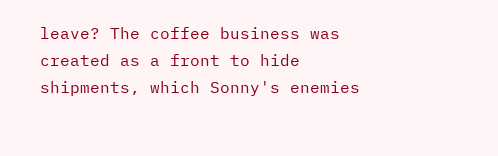leave? The coffee business was created as a front to hide shipments, which Sonny's enemies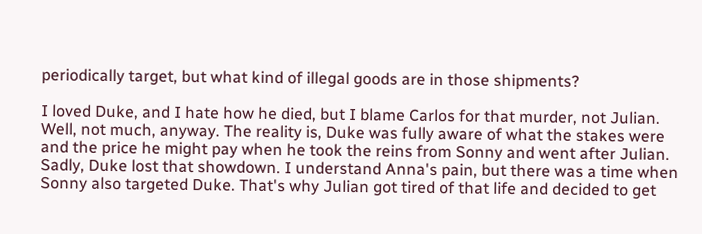periodically target, but what kind of illegal goods are in those shipments?

I loved Duke, and I hate how he died, but I blame Carlos for that murder, not Julian. Well, not much, anyway. The reality is, Duke was fully aware of what the stakes were and the price he might pay when he took the reins from Sonny and went after Julian. Sadly, Duke lost that showdown. I understand Anna's pain, but there was a time when Sonny also targeted Duke. That's why Julian got tired of that life and decided to get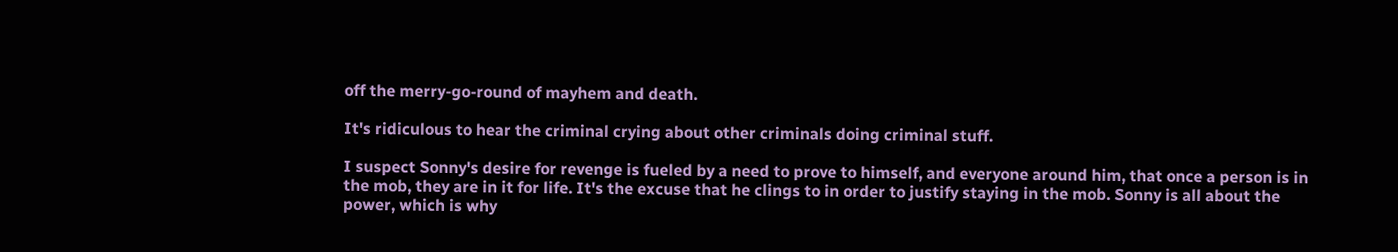off the merry-go-round of mayhem and death.

It's ridiculous to hear the criminal crying about other criminals doing criminal stuff.

I suspect Sonny's desire for revenge is fueled by a need to prove to himself, and everyone around him, that once a person is in the mob, they are in it for life. It's the excuse that he clings to in order to justify staying in the mob. Sonny is all about the power, which is why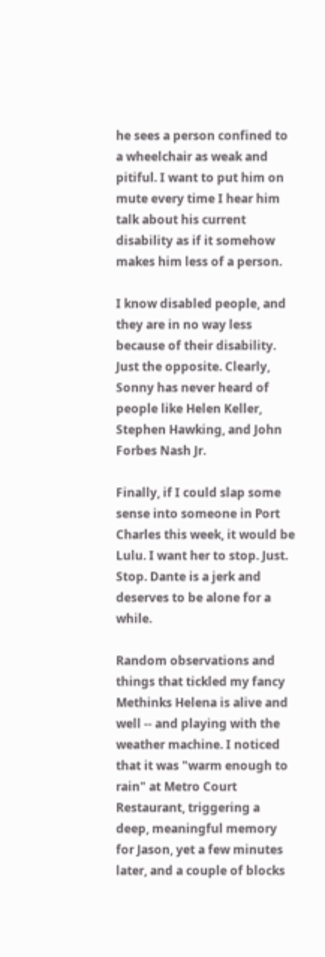he sees a person confined to a wheelchair as weak and pitiful. I want to put him on mute every time I hear him talk about his current disability as if it somehow makes him less of a person.

I know disabled people, and they are in no way less because of their disability. Just the opposite. Clearly, Sonny has never heard of people like Helen Keller, Stephen Hawking, and John Forbes Nash Jr.

Finally, if I could slap some sense into someone in Port Charles this week, it would be Lulu. I want her to stop. Just. Stop. Dante is a jerk and deserves to be alone for a while.

Random observations and things that tickled my fancy
Methinks Helena is alive and well -- and playing with the weather machine. I noticed that it was "warm enough to rain" at Metro Court Restaurant, triggering a deep, meaningful memory for Jason, yet a few minutes later, and a couple of blocks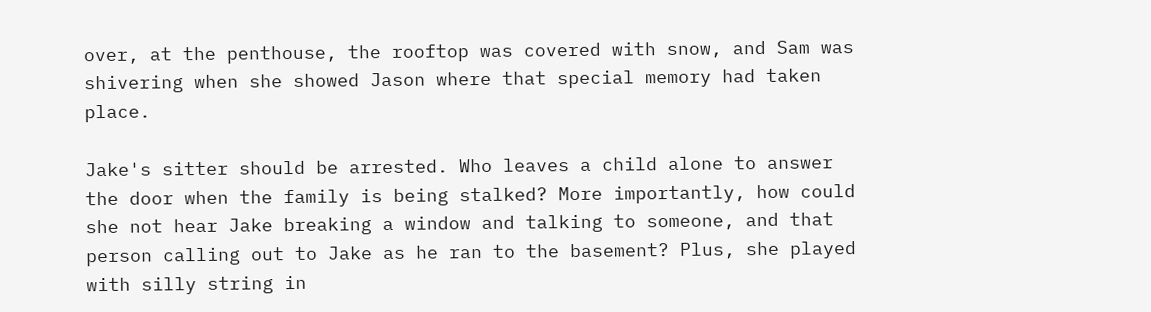over, at the penthouse, the rooftop was covered with snow, and Sam was shivering when she showed Jason where that special memory had taken place.

Jake's sitter should be arrested. Who leaves a child alone to answer the door when the family is being stalked? More importantly, how could she not hear Jake breaking a window and talking to someone, and that person calling out to Jake as he ran to the basement? Plus, she played with silly string in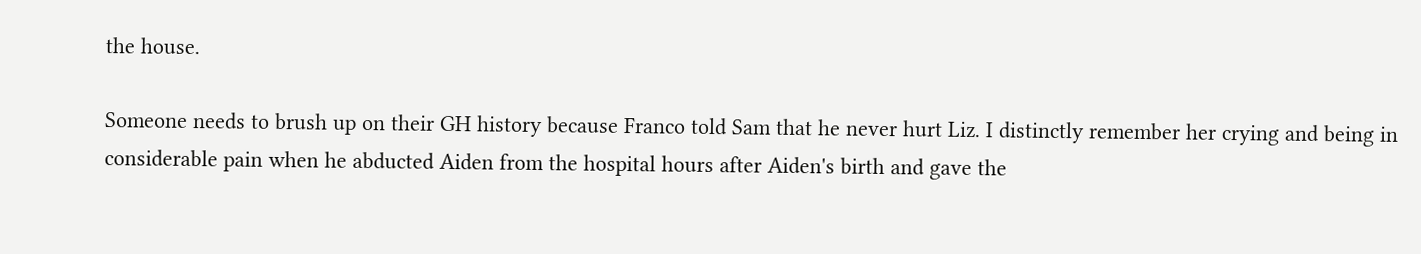the house.

Someone needs to brush up on their GH history because Franco told Sam that he never hurt Liz. I distinctly remember her crying and being in considerable pain when he abducted Aiden from the hospital hours after Aiden's birth and gave the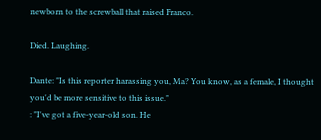newborn to the screwball that raised Franco.

Died. Laughing.

Dante: "Is this reporter harassing you, Ma? You know, as a female, I thought you'd be more sensitive to this issue."
: "I've got a five-year-old son. He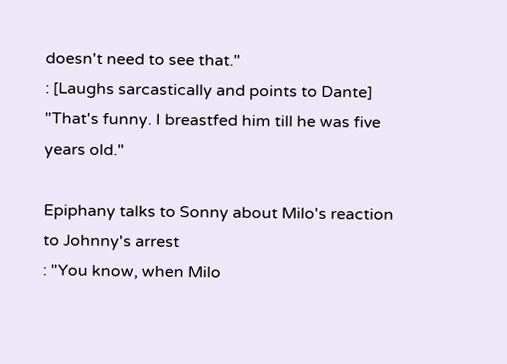doesn't need to see that."
: [Laughs sarcastically and points to Dante] "That's funny. I breastfed him till he was five years old."

Epiphany talks to Sonny about Milo's reaction to Johnny's arrest
: "You know, when Milo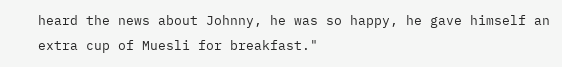heard the news about Johnny, he was so happy, he gave himself an extra cup of Muesli for breakfast."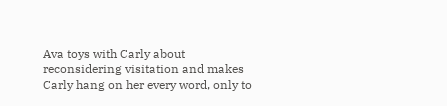Ava toys with Carly about reconsidering visitation and makes Carly hang on her every word, only to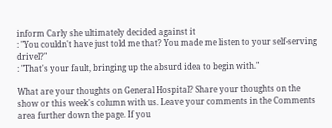inform Carly she ultimately decided against it
: "You couldn't have just told me that? You made me listen to your self-serving drivel?"
: "That's your fault, bringing up the absurd idea to begin with."

What are your thoughts on General Hospital? Share your thoughts on the show or this week's column with us. Leave your comments in the Comments area further down the page. If you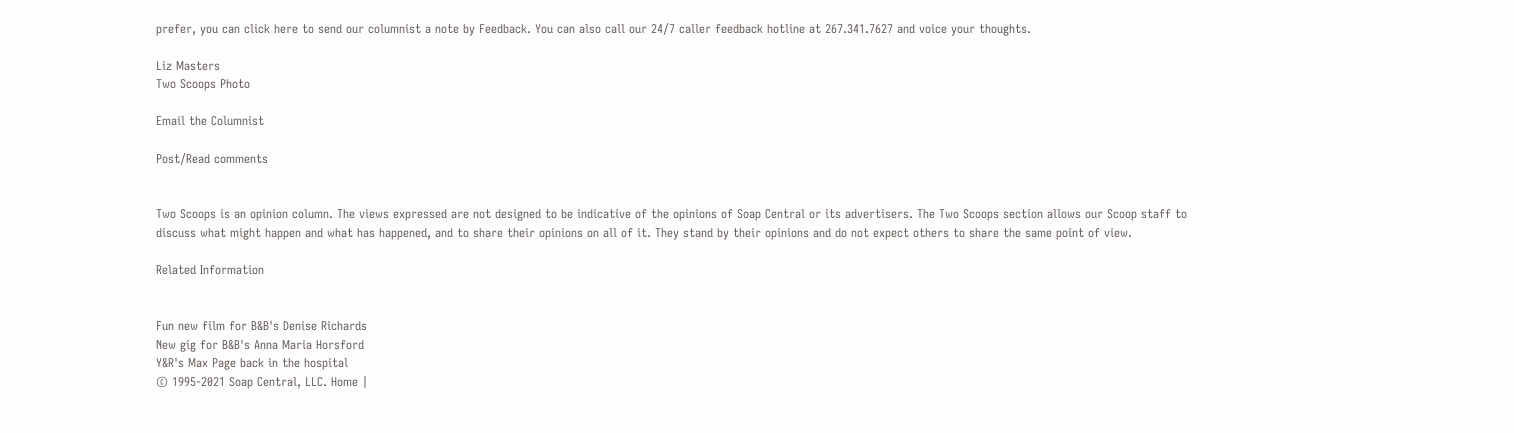prefer, you can click here to send our columnist a note by Feedback. You can also call our 24/7 caller feedback hotline at 267.341.7627 and voice your thoughts.

Liz Masters
Two Scoops Photo

Email the Columnist

Post/Read comments


Two Scoops is an opinion column. The views expressed are not designed to be indicative of the opinions of Soap Central or its advertisers. The Two Scoops section allows our Scoop staff to discuss what might happen and what has happened, and to share their opinions on all of it. They stand by their opinions and do not expect others to share the same point of view.

Related Information


Fun new film for B&B's Denise Richards
New gig for B&B's Anna Maria Horsford
Y&R's Max Page back in the hospital
© 1995-2021 Soap Central, LLC. Home |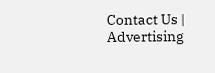Contact Us | Advertising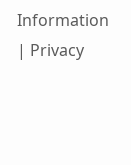Information | Privacy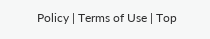Policy | Terms of Use | Top